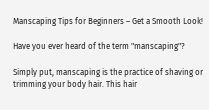Manscaping Tips for Beginners – Get a Smooth Look!

Have you ever heard of the term "manscaping"?

Simply put, manscaping is the practice of shaving or trimming your body hair. This hair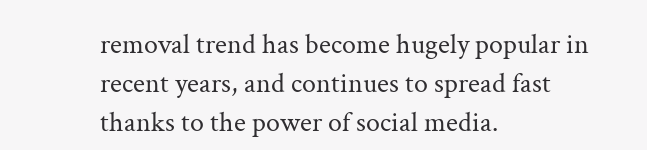removal trend has become hugely popular in recent years, and continues to spread fast thanks to the power of social media.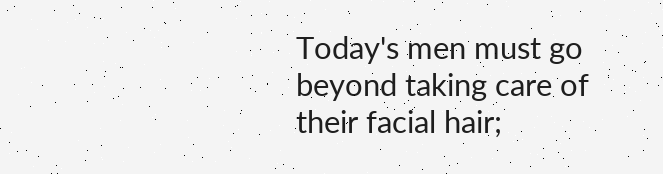Today's men must go beyond taking care of their facial hair;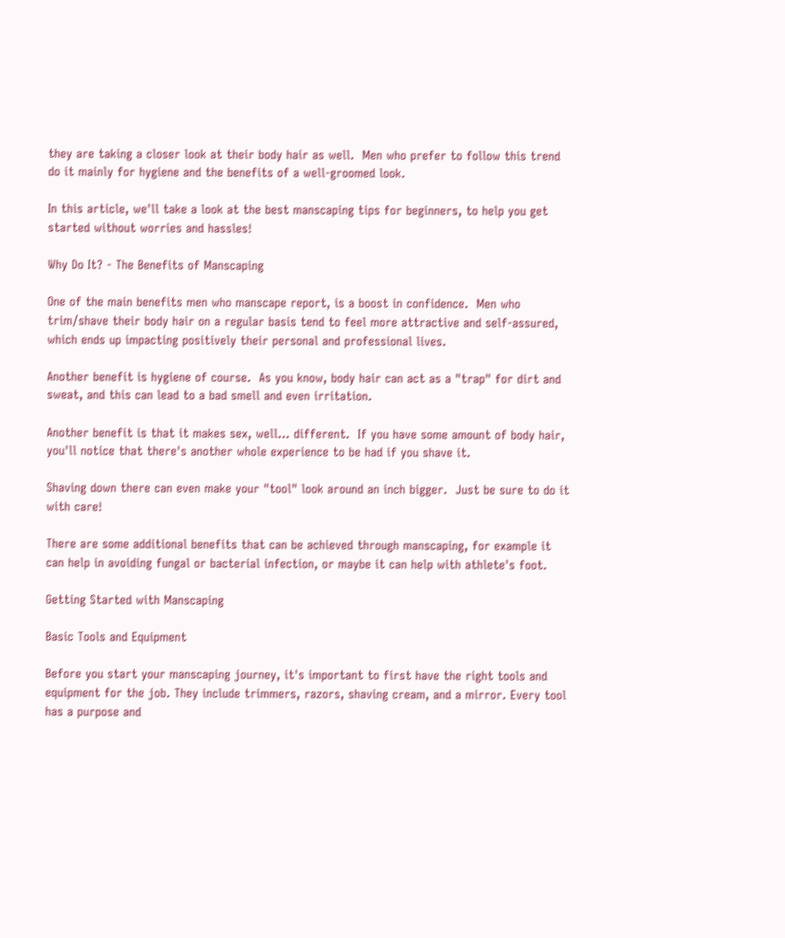they are taking a closer look at their body hair as well.  Men who prefer to follow this trend do it mainly for hygiene and the benefits of a well-groomed look.

In this article, we'll take a look at the best manscaping tips for beginners, to help you get started without worries and hassles!

Why Do It? - The Benefits of Manscaping

One of the main benefits men who manscape report, is a boost in confidence.  Men who trim/shave their body hair on a regular basis tend to feel more attractive and self-assured, which ends up impacting positively their personal and professional lives.

Another benefit is hygiene of course.  As you know, body hair can act as a "trap" for dirt and sweat, and this can lead to a bad smell and even irritation.

Another benefit is that it makes sex, well... different.  If you have some amount of body hair, you'll notice that there's another whole experience to be had if you shave it.

Shaving down there can even make your "tool" look around an inch bigger.  Just be sure to do it with care!

There are some additional benefits that can be achieved through manscaping, for example it can help in avoiding fungal or bacterial infection, or maybe it can help with athlete's foot.

Getting Started with Manscaping

Basic Tools and Equipment

Before you start your manscaping journey, it's important to first have the right tools and equipment for the job. They include trimmers, razors, shaving cream, and a mirror. Every tool has a purpose and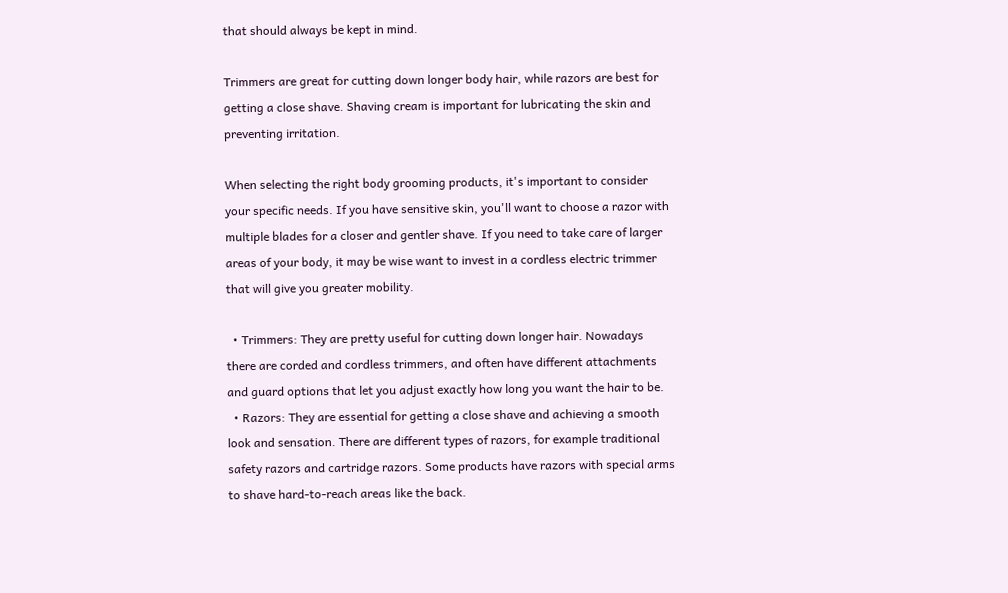that should always be kept in mind.

Trimmers are great for cutting down longer body hair, while razors are best for getting a close shave. Shaving cream is important for lubricating the skin and preventing irritation.

When selecting the right body grooming products, it's important to consider your specific needs. If you have sensitive skin, you'll want to choose a razor with multiple blades for a closer and gentler shave. If you need to take care of larger areas of your body, it may be wise want to invest in a cordless electric trimmer that will give you greater mobility.

  • Trimmers: They are pretty useful for cutting down longer hair. Nowadays there are corded and cordless trimmers, and often have different attachments and guard options that let you adjust exactly how long you want the hair to be.
  • Razors: They are essential for getting a close shave and achieving a smooth look and sensation. There are different types of razors, for example traditional safety razors and cartridge razors. Some products have razors with special arms to shave hard-to-reach areas like the back.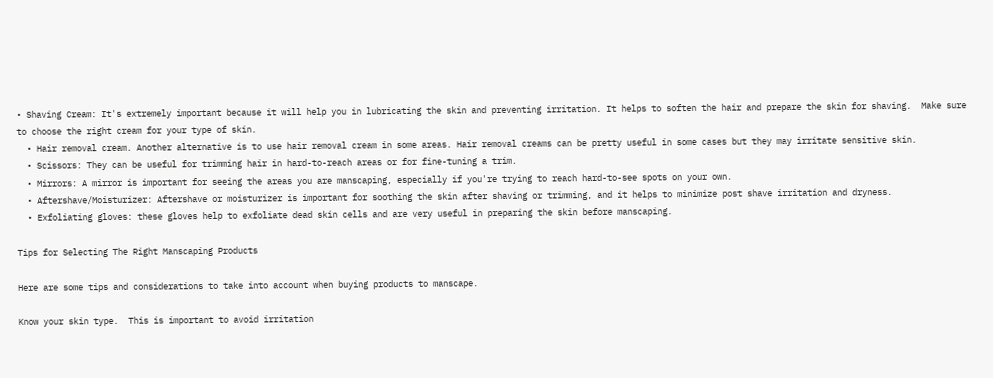• Shaving Cream: It's extremely important because it will help you in lubricating the skin and preventing irritation. It helps to soften the hair and prepare the skin for shaving.  Make sure to choose the right cream for your type of skin.
  • Hair removal cream. Another alternative is to use hair removal cream in some areas. Hair removal creams can be pretty useful in some cases but they may irritate sensitive skin.
  • Scissors: They can be useful for trimming hair in hard-to-reach areas or for fine-tuning a trim.
  • Mirrors: A mirror is important for seeing the areas you are manscaping, especially if you're trying to reach hard-to-see spots on your own.
  • Aftershave/Moisturizer: Aftershave or moisturizer is important for soothing the skin after shaving or trimming, and it helps to minimize post shave irritation and dryness.
  • Exfoliating gloves: these gloves help to exfoliate dead skin cells and are very useful in preparing the skin before manscaping.

Tips for Selecting The Right Manscaping Products

Here are some tips and considerations to take into account when buying products to manscape.

Know your skin type.  This is important to avoid irritation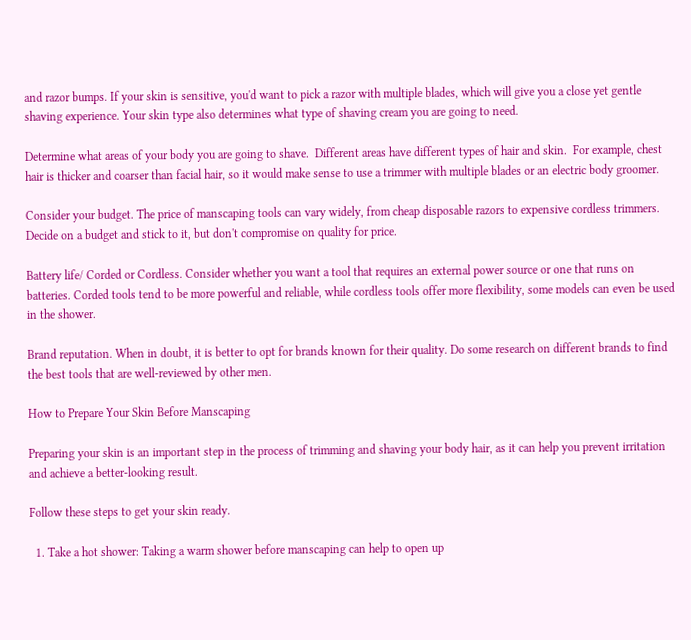and razor bumps. If your skin is sensitive, you'd want to pick a razor with multiple blades, which will give you a close yet gentle shaving experience. Your skin type also determines what type of shaving cream you are going to need.

Determine what areas of your body you are going to shave.  Different areas have different types of hair and skin.  For example, chest hair is thicker and coarser than facial hair, so it would make sense to use a trimmer with multiple blades or an electric body groomer.

Consider your budget. The price of manscaping tools can vary widely, from cheap disposable razors to expensive cordless trimmers. Decide on a budget and stick to it, but don't compromise on quality for price.

Battery life/ Corded or Cordless. Consider whether you want a tool that requires an external power source or one that runs on batteries. Corded tools tend to be more powerful and reliable, while cordless tools offer more flexibility, some models can even be used in the shower.

Brand reputation. When in doubt, it is better to opt for brands known for their quality. Do some research on different brands to find the best tools that are well-reviewed by other men.

How to Prepare Your Skin Before Manscaping

Preparing your skin is an important step in the process of trimming and shaving your body hair, as it can help you prevent irritation and achieve a better-looking result.

Follow these steps to get your skin ready.

  1. Take a hot shower: Taking a warm shower before manscaping can help to open up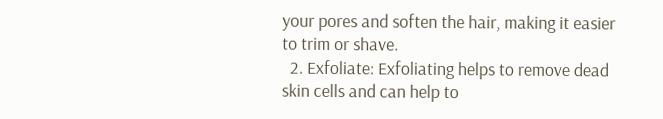your pores and soften the hair, making it easier to trim or shave.
  2. Exfoliate: Exfoliating helps to remove dead skin cells and can help to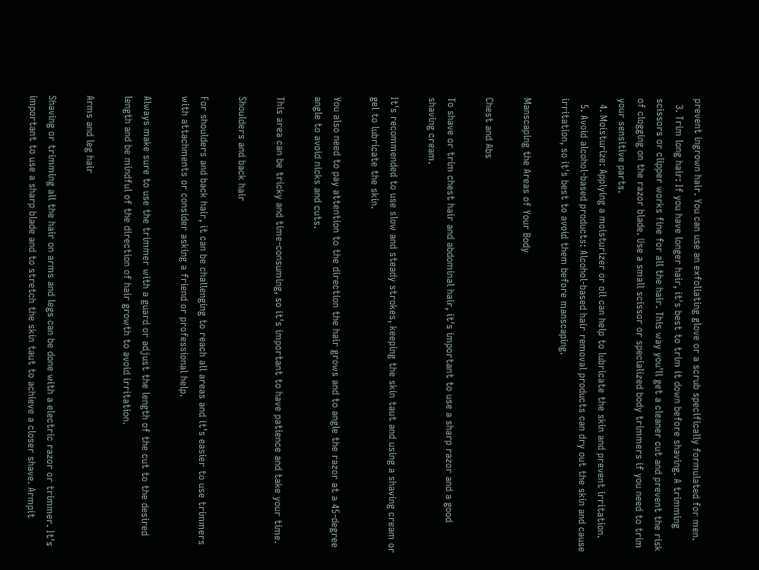prevent ingrown hair. You can use an exfoliating glove or a scrub specifically formulated for men.
  3. Trim long hair: If you have longer hair, it's best to trim it down before shaving. A trimming scissors or clipper works fine for all the hair. This way you'll get a cleaner cut and prevent the risk of clogging on the razor blade. Use a small scissor or specialized body trimmers if you need to trim your sensitive parts.
  4. Moisturize: Applying a moisturizer or oil can help to lubricate the skin and prevent irritation.
  5. Avoid alcohol-based products: Alcohol-based hair removal products can dry out the skin and cause irritation, so it's best to avoid them before manscaping.

Manscaping the Areas of Your Body

Chest and Abs

To shave or trim chest hair and abdominal hair, it's important to use a sharp razor and a good shaving cream.

It's recommended to use slow and steady strokes, keeping the skin taut and using a shaving cream or gel to lubricate the skin.

You also need to pay attention to the direction the hair grows and to angle the razor at a 45-degree angle to avoid nicks and cuts.

This area can be tricky and time-consuming, so it's important to have patience and take your time.

Shoulders and back hair

For shoulders and back hair, it can be challenging to reach all areas and it's easier to use trimmers with attachments or consider asking a friend or professional help.

Always make sure to use the trimmer with a guard or adjust the length of the cut to the desired length and be mindful of the direction of hair growth to avoid irritation.

Arms and leg hair

Shaving or trimming all the hair on arms and legs can be done with a electric razor or trimmer. It's important to use a sharp blade and to stretch the skin taut to achieve a closer shave. Armpit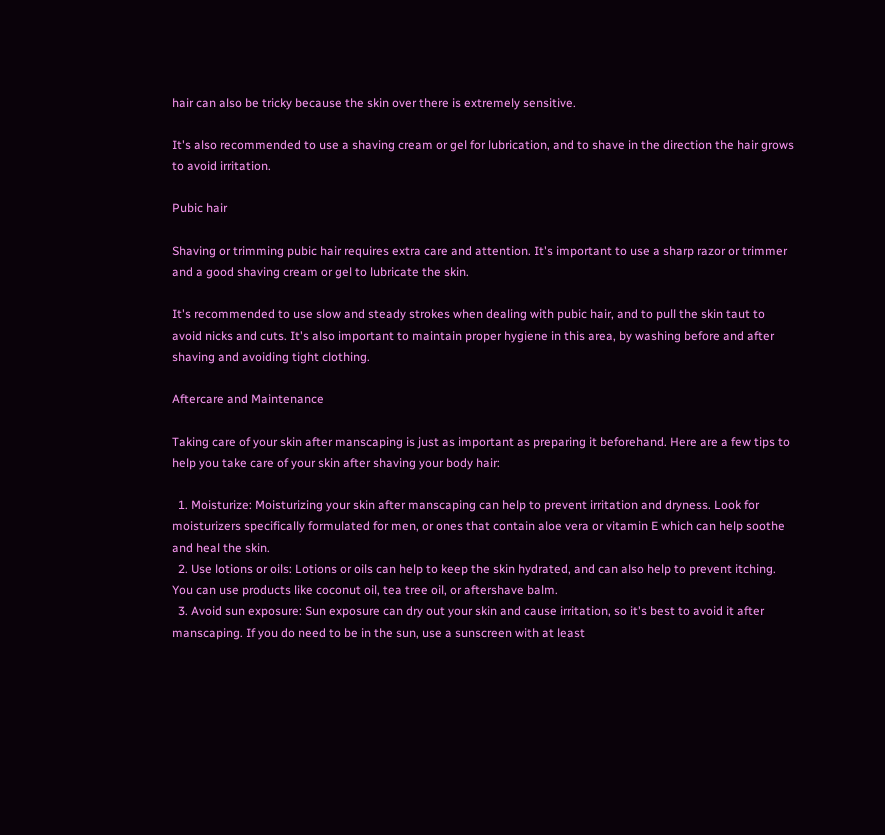hair can also be tricky because the skin over there is extremely sensitive.

It's also recommended to use a shaving cream or gel for lubrication, and to shave in the direction the hair grows to avoid irritation.

Pubic hair

Shaving or trimming pubic hair requires extra care and attention. It's important to use a sharp razor or trimmer and a good shaving cream or gel to lubricate the skin.

It's recommended to use slow and steady strokes when dealing with pubic hair, and to pull the skin taut to avoid nicks and cuts. It's also important to maintain proper hygiene in this area, by washing before and after shaving and avoiding tight clothing.

Aftercare and Maintenance

Taking care of your skin after manscaping is just as important as preparing it beforehand. Here are a few tips to help you take care of your skin after shaving your body hair:

  1. Moisturize: Moisturizing your skin after manscaping can help to prevent irritation and dryness. Look for moisturizers specifically formulated for men, or ones that contain aloe vera or vitamin E which can help soothe and heal the skin.
  2. Use lotions or oils: Lotions or oils can help to keep the skin hydrated, and can also help to prevent itching. You can use products like coconut oil, tea tree oil, or aftershave balm.
  3. Avoid sun exposure: Sun exposure can dry out your skin and cause irritation, so it's best to avoid it after manscaping. If you do need to be in the sun, use a sunscreen with at least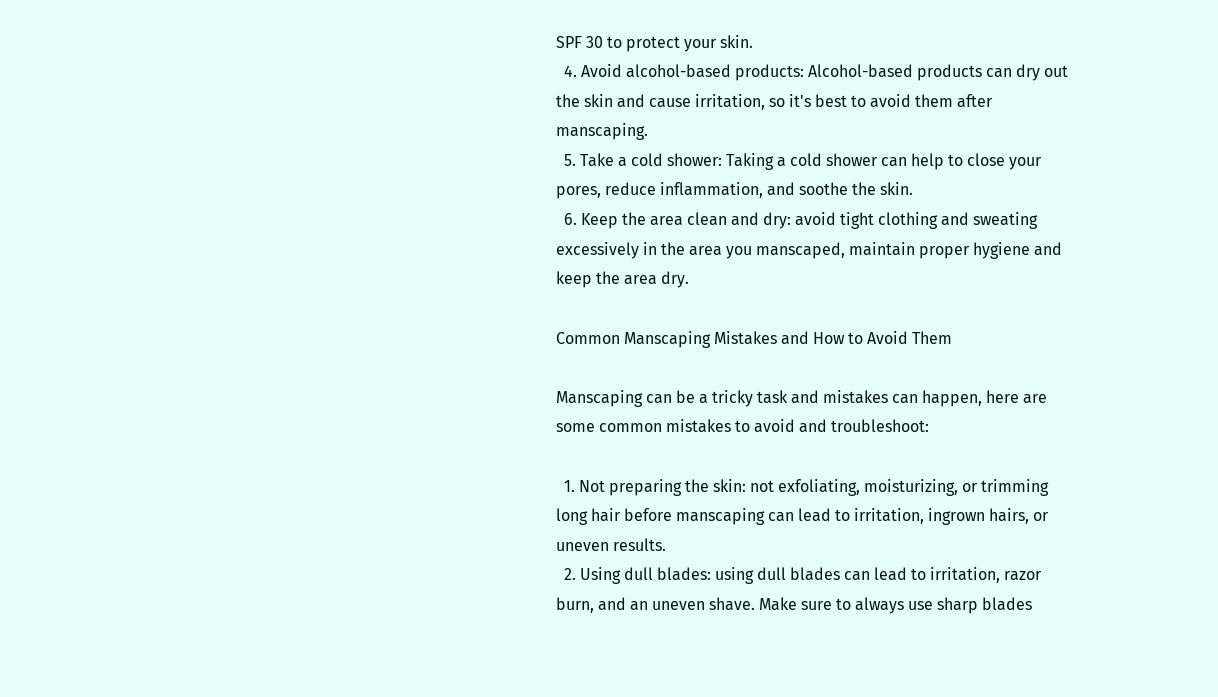SPF 30 to protect your skin.
  4. Avoid alcohol-based products: Alcohol-based products can dry out the skin and cause irritation, so it's best to avoid them after manscaping.
  5. Take a cold shower: Taking a cold shower can help to close your pores, reduce inflammation, and soothe the skin.
  6. Keep the area clean and dry: avoid tight clothing and sweating excessively in the area you manscaped, maintain proper hygiene and keep the area dry.

Common Manscaping Mistakes and How to Avoid Them

Manscaping can be a tricky task and mistakes can happen, here are some common mistakes to avoid and troubleshoot:

  1. Not preparing the skin: not exfoliating, moisturizing, or trimming long hair before manscaping can lead to irritation, ingrown hairs, or uneven results.
  2. Using dull blades: using dull blades can lead to irritation, razor burn, and an uneven shave. Make sure to always use sharp blades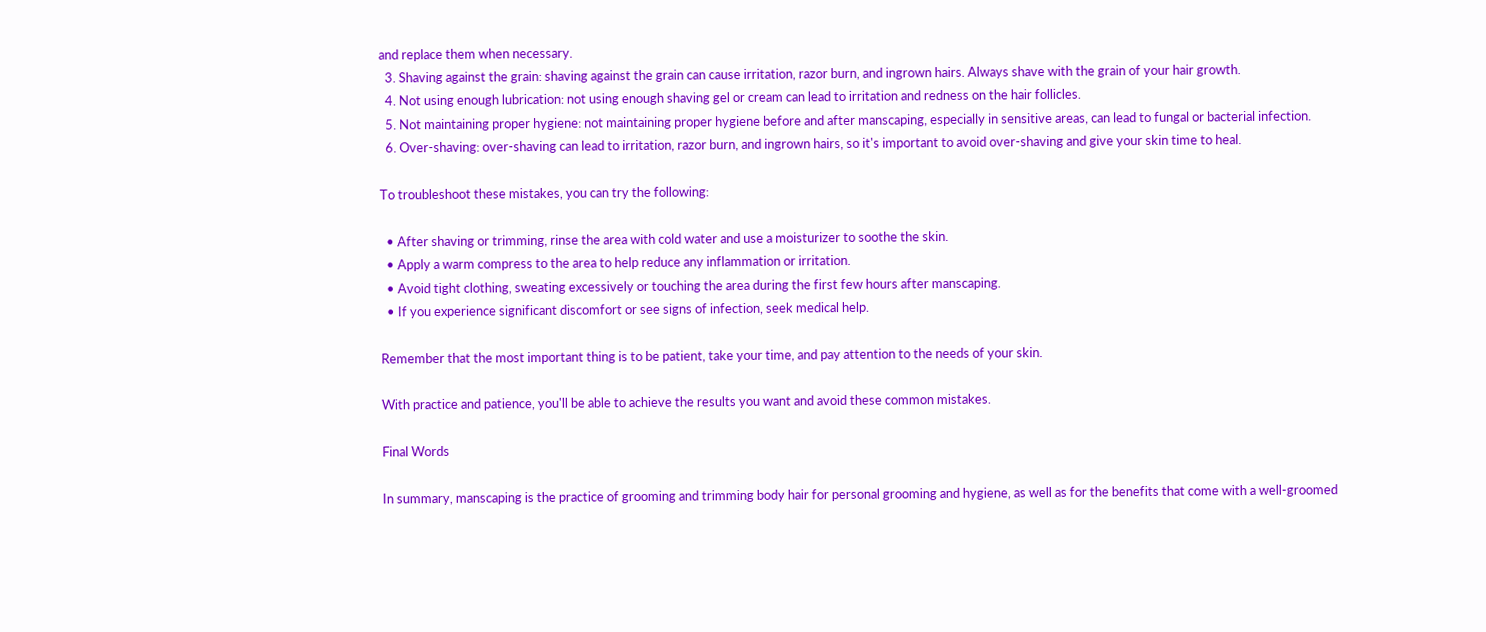and replace them when necessary.
  3. Shaving against the grain: shaving against the grain can cause irritation, razor burn, and ingrown hairs. Always shave with the grain of your hair growth.
  4. Not using enough lubrication: not using enough shaving gel or cream can lead to irritation and redness on the hair follicles.
  5. Not maintaining proper hygiene: not maintaining proper hygiene before and after manscaping, especially in sensitive areas, can lead to fungal or bacterial infection.
  6. Over-shaving: over-shaving can lead to irritation, razor burn, and ingrown hairs, so it's important to avoid over-shaving and give your skin time to heal.

To troubleshoot these mistakes, you can try the following:

  • After shaving or trimming, rinse the area with cold water and use a moisturizer to soothe the skin.
  • Apply a warm compress to the area to help reduce any inflammation or irritation.
  • Avoid tight clothing, sweating excessively or touching the area during the first few hours after manscaping.
  • If you experience significant discomfort or see signs of infection, seek medical help.

Remember that the most important thing is to be patient, take your time, and pay attention to the needs of your skin.

With practice and patience, you'll be able to achieve the results you want and avoid these common mistakes.

Final Words

In summary, manscaping is the practice of grooming and trimming body hair for personal grooming and hygiene, as well as for the benefits that come with a well-groomed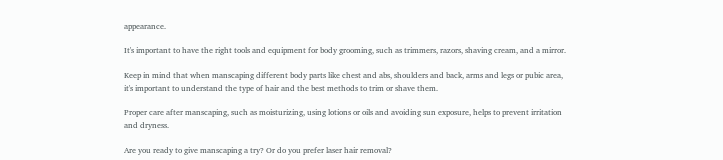appearance.

It's important to have the right tools and equipment for body grooming, such as trimmers, razors, shaving cream, and a mirror.

Keep in mind that when manscaping different body parts like chest and abs, shoulders and back, arms and legs or pubic area, it's important to understand the type of hair and the best methods to trim or shave them.

Proper care after manscaping, such as moisturizing, using lotions or oils and avoiding sun exposure, helps to prevent irritation and dryness.

Are you ready to give manscaping a try? Or do you prefer laser hair removal?